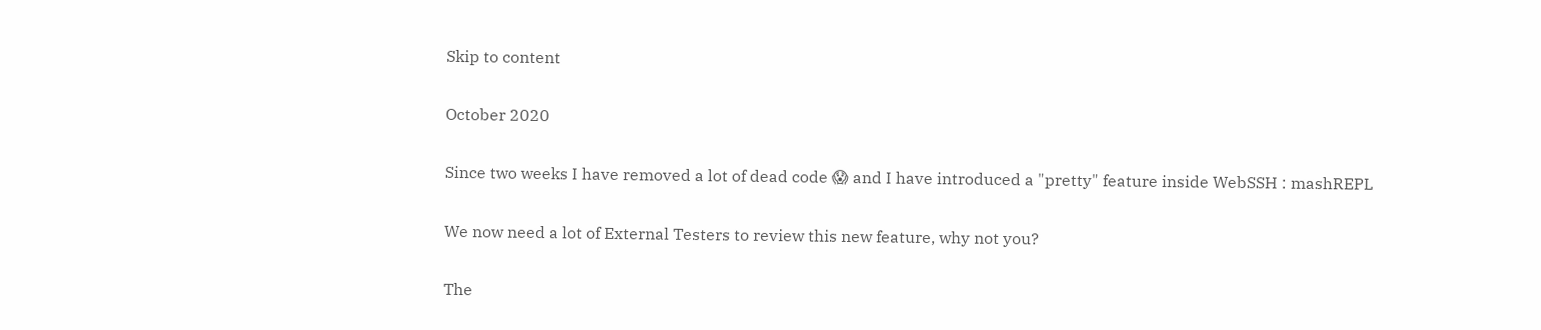Skip to content

October 2020

Since two weeks I have removed a lot of dead code 😱 and I have introduced a "pretty" feature inside WebSSH : mashREPL

We now need a lot of External Testers to review this new feature, why not you?

The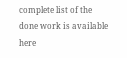complete list of the done work is available here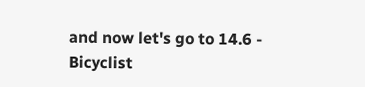and now let's go to 14.6 - Bicyclist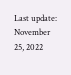Last update: November 25, 2022